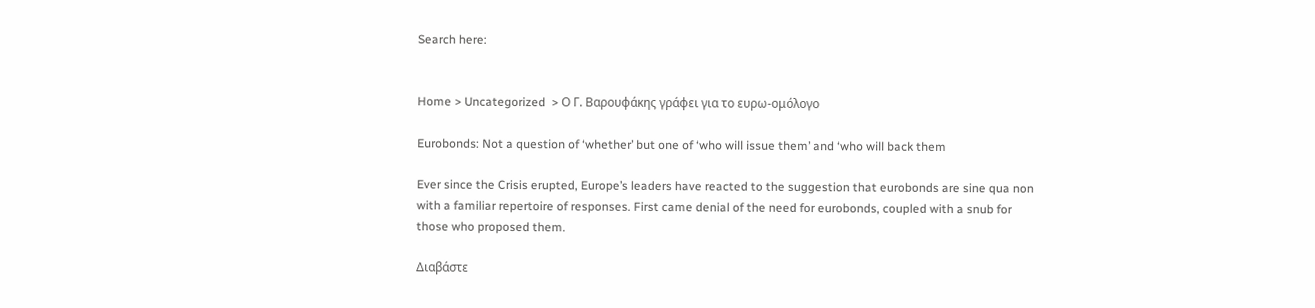Search here:


Home > Uncategorized  > Ο Γ. Βαρουφάκης γράφει για το ευρω-ομόλογο

Eurobonds: Not a question of ‘whether’ but one of ‘who will issue them’ and ‘who will back them

Ever since the Crisis erupted, Europe’s leaders have reacted to the suggestion that eurobonds are sine qua non with a familiar repertoire of responses. First came denial of the need for eurobonds, coupled with a snub for those who proposed them.

Διαβάστε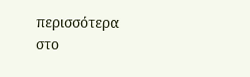περισσότερα στο